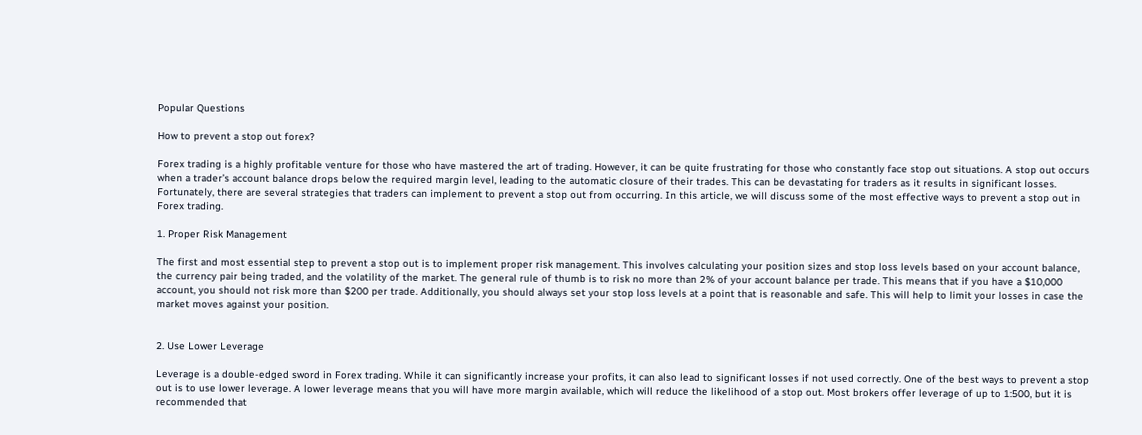Popular Questions

How to prevent a stop out forex?

Forex trading is a highly profitable venture for those who have mastered the art of trading. However, it can be quite frustrating for those who constantly face stop out situations. A stop out occurs when a trader’s account balance drops below the required margin level, leading to the automatic closure of their trades. This can be devastating for traders as it results in significant losses. Fortunately, there are several strategies that traders can implement to prevent a stop out from occurring. In this article, we will discuss some of the most effective ways to prevent a stop out in Forex trading.

1. Proper Risk Management

The first and most essential step to prevent a stop out is to implement proper risk management. This involves calculating your position sizes and stop loss levels based on your account balance, the currency pair being traded, and the volatility of the market. The general rule of thumb is to risk no more than 2% of your account balance per trade. This means that if you have a $10,000 account, you should not risk more than $200 per trade. Additionally, you should always set your stop loss levels at a point that is reasonable and safe. This will help to limit your losses in case the market moves against your position.


2. Use Lower Leverage

Leverage is a double-edged sword in Forex trading. While it can significantly increase your profits, it can also lead to significant losses if not used correctly. One of the best ways to prevent a stop out is to use lower leverage. A lower leverage means that you will have more margin available, which will reduce the likelihood of a stop out. Most brokers offer leverage of up to 1:500, but it is recommended that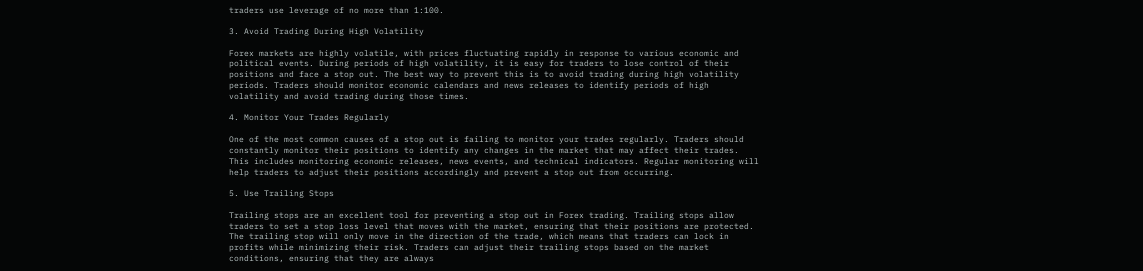traders use leverage of no more than 1:100.

3. Avoid Trading During High Volatility

Forex markets are highly volatile, with prices fluctuating rapidly in response to various economic and political events. During periods of high volatility, it is easy for traders to lose control of their positions and face a stop out. The best way to prevent this is to avoid trading during high volatility periods. Traders should monitor economic calendars and news releases to identify periods of high volatility and avoid trading during those times.

4. Monitor Your Trades Regularly

One of the most common causes of a stop out is failing to monitor your trades regularly. Traders should constantly monitor their positions to identify any changes in the market that may affect their trades. This includes monitoring economic releases, news events, and technical indicators. Regular monitoring will help traders to adjust their positions accordingly and prevent a stop out from occurring.

5. Use Trailing Stops

Trailing stops are an excellent tool for preventing a stop out in Forex trading. Trailing stops allow traders to set a stop loss level that moves with the market, ensuring that their positions are protected. The trailing stop will only move in the direction of the trade, which means that traders can lock in profits while minimizing their risk. Traders can adjust their trailing stops based on the market conditions, ensuring that they are always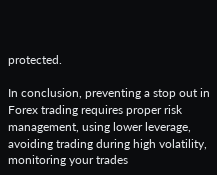protected.

In conclusion, preventing a stop out in Forex trading requires proper risk management, using lower leverage, avoiding trading during high volatility, monitoring your trades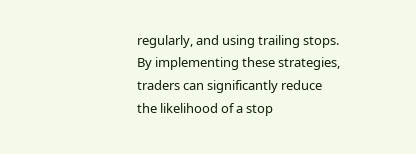regularly, and using trailing stops. By implementing these strategies, traders can significantly reduce the likelihood of a stop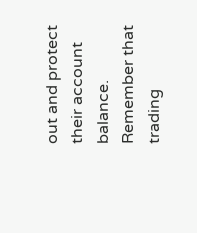out and protect their account balance. Remember that trading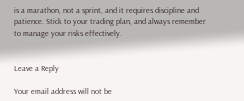is a marathon, not a sprint, and it requires discipline and patience. Stick to your trading plan, and always remember to manage your risks effectively.


Leave a Reply

Your email address will not be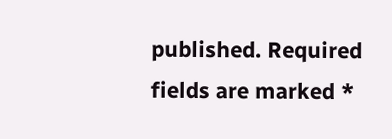published. Required fields are marked *